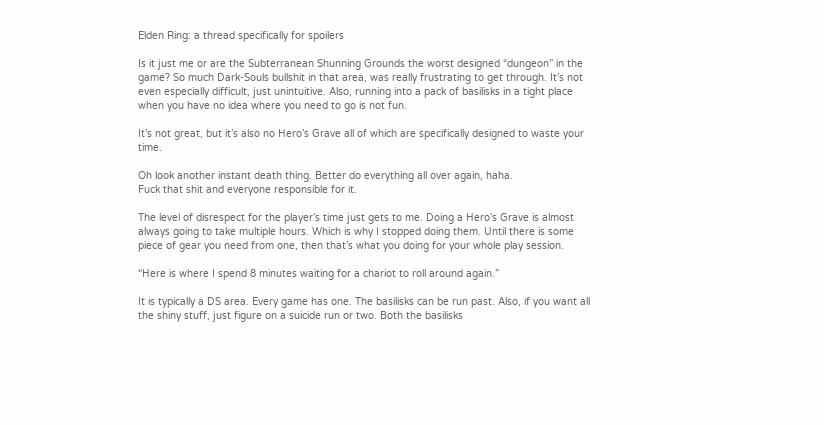Elden Ring: a thread specifically for spoilers

Is it just me or are the Subterranean Shunning Grounds the worst designed “dungeon” in the game? So much Dark-Souls bullshit in that area, was really frustrating to get through. It’s not even especially difficult, just unintuitive. Also, running into a pack of basilisks in a tight place when you have no idea where you need to go is not fun.

It’s not great, but it’s also no Hero’s Grave all of which are specifically designed to waste your time.

Oh look another instant death thing. Better do everything all over again, haha.
Fuck that shit and everyone responsible for it.

The level of disrespect for the player’s time just gets to me. Doing a Hero’s Grave is almost always going to take multiple hours. Which is why I stopped doing them. Until there is some piece of gear you need from one, then that’s what you doing for your whole play session.

“Here is where I spend 8 minutes waiting for a chariot to roll around again.”

It is typically a DS area. Every game has one. The basilisks can be run past. Also, if you want all the shiny stuff, just figure on a suicide run or two. Both the basilisks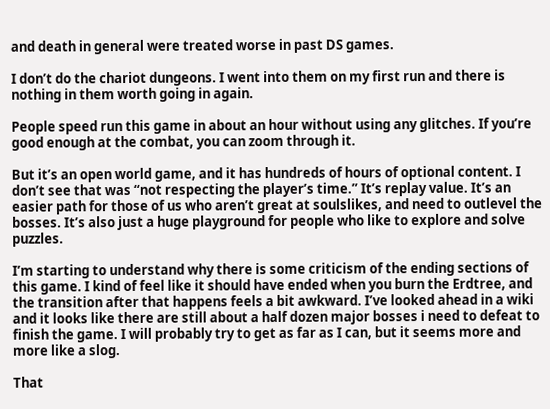and death in general were treated worse in past DS games.

I don’t do the chariot dungeons. I went into them on my first run and there is nothing in them worth going in again.

People speed run this game in about an hour without using any glitches. If you’re good enough at the combat, you can zoom through it.

But it’s an open world game, and it has hundreds of hours of optional content. I don’t see that was “not respecting the player’s time.” It’s replay value. It’s an easier path for those of us who aren’t great at soulslikes, and need to outlevel the bosses. It’s also just a huge playground for people who like to explore and solve puzzles.

I’m starting to understand why there is some criticism of the ending sections of this game. I kind of feel like it should have ended when you burn the Erdtree, and the transition after that happens feels a bit awkward. I’ve looked ahead in a wiki and it looks like there are still about a half dozen major bosses i need to defeat to finish the game. I will probably try to get as far as I can, but it seems more and more like a slog.

That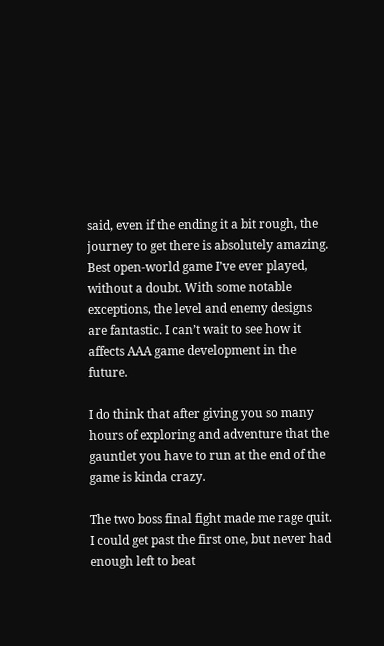said, even if the ending it a bit rough, the journey to get there is absolutely amazing. Best open-world game I’ve ever played, without a doubt. With some notable exceptions, the level and enemy designs are fantastic. I can’t wait to see how it affects AAA game development in the future.

I do think that after giving you so many hours of exploring and adventure that the gauntlet you have to run at the end of the game is kinda crazy.

The two boss final fight made me rage quit. I could get past the first one, but never had enough left to beat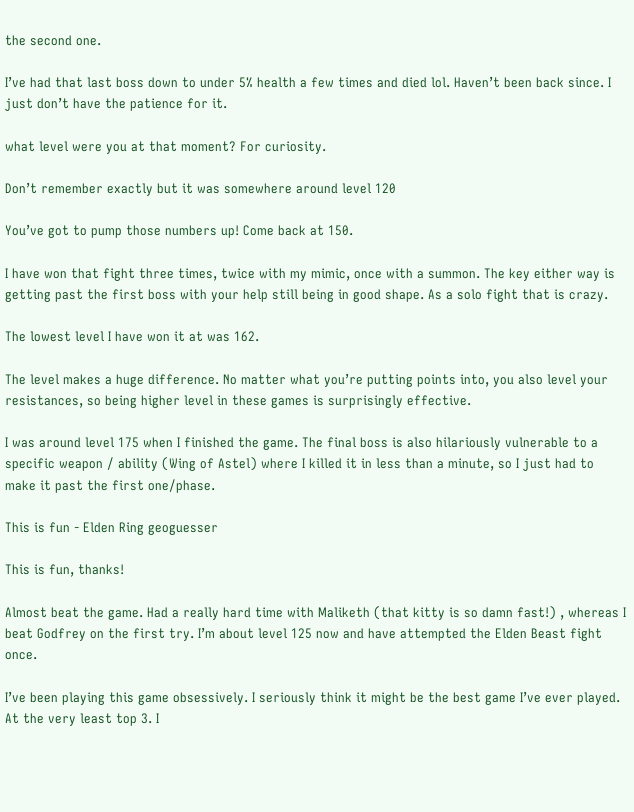the second one.

I’ve had that last boss down to under 5% health a few times and died lol. Haven’t been back since. I just don’t have the patience for it.

what level were you at that moment? For curiosity.

Don’t remember exactly but it was somewhere around level 120

You’ve got to pump those numbers up! Come back at 150.

I have won that fight three times, twice with my mimic, once with a summon. The key either way is getting past the first boss with your help still being in good shape. As a solo fight that is crazy.

The lowest level I have won it at was 162.

The level makes a huge difference. No matter what you’re putting points into, you also level your resistances, so being higher level in these games is surprisingly effective.

I was around level 175 when I finished the game. The final boss is also hilariously vulnerable to a specific weapon / ability (Wing of Astel) where I killed it in less than a minute, so I just had to make it past the first one/phase.

This is fun - Elden Ring geoguesser

This is fun, thanks!

Almost beat the game. Had a really hard time with Maliketh (that kitty is so damn fast!) , whereas I beat Godfrey on the first try. I’m about level 125 now and have attempted the Elden Beast fight once.

I’ve been playing this game obsessively. I seriously think it might be the best game I’ve ever played. At the very least top 3. I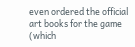even ordered the official art books for the game (which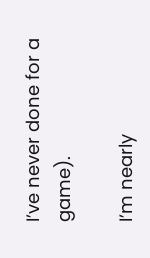I’ve never done for a game).

I’m nearly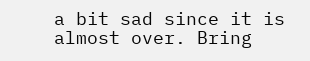a bit sad since it is almost over. Bring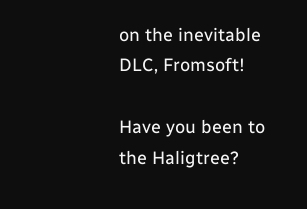on the inevitable DLC, Fromsoft!

Have you been to the Haligtree?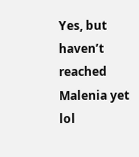Yes, but haven’t reached Malenia yet lol